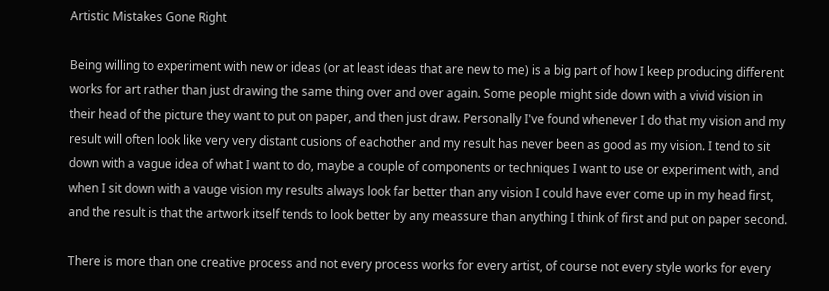Artistic Mistakes Gone Right

Being willing to experiment with new or ideas (or at least ideas that are new to me) is a big part of how I keep producing different works for art rather than just drawing the same thing over and over again. Some people might side down with a vivid vision in their head of the picture they want to put on paper, and then just draw. Personally I've found whenever I do that my vision and my result will often look like very very distant cusions of eachother and my result has never been as good as my vision. I tend to sit down with a vague idea of what I want to do, maybe a couple of components or techniques I want to use or experiment with, and when I sit down with a vauge vision my results always look far better than any vision I could have ever come up in my head first, and the result is that the artwork itself tends to look better by any meassure than anything I think of first and put on paper second.

There is more than one creative process and not every process works for every artist, of course not every style works for every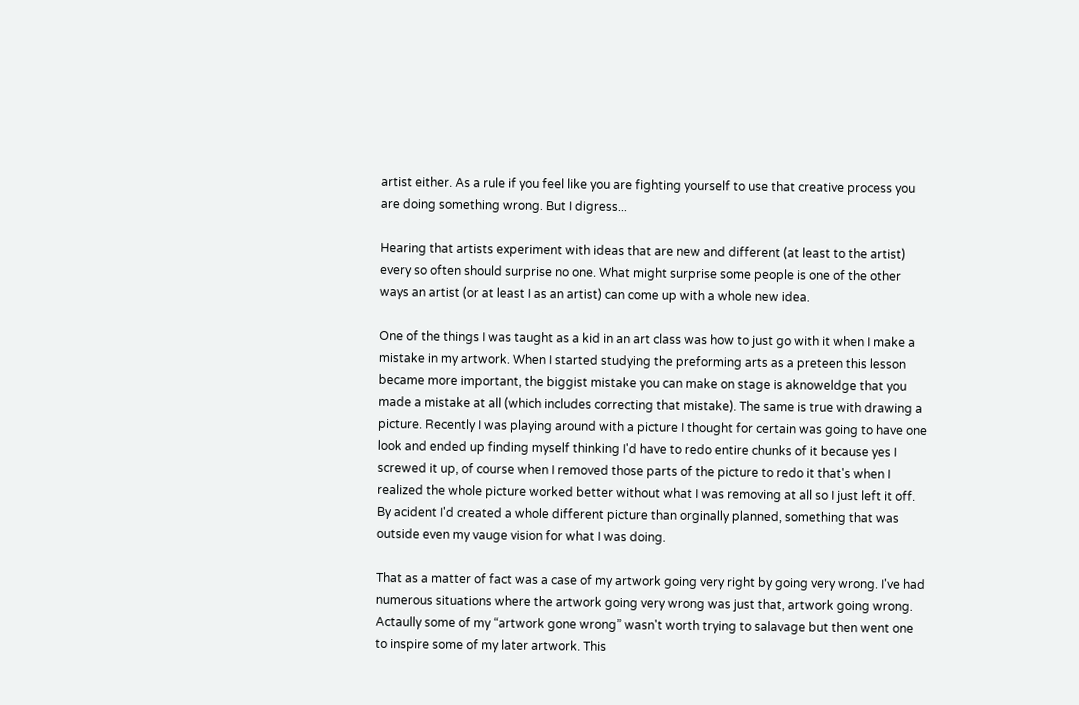artist either. As a rule if you feel like you are fighting yourself to use that creative process you are doing something wrong. But I digress...

Hearing that artists experiment with ideas that are new and different (at least to the artist) every so often should surprise no one. What might surprise some people is one of the other ways an artist (or at least I as an artist) can come up with a whole new idea.

One of the things I was taught as a kid in an art class was how to just go with it when I make a mistake in my artwork. When I started studying the preforming arts as a preteen this lesson became more important, the biggist mistake you can make on stage is aknoweldge that you made a mistake at all (which includes correcting that mistake). The same is true with drawing a picture. Recently I was playing around with a picture I thought for certain was going to have one look and ended up finding myself thinking I'd have to redo entire chunks of it because yes I screwed it up, of course when I removed those parts of the picture to redo it that's when I realized the whole picture worked better without what I was removing at all so I just left it off. By acident I'd created a whole different picture than orginally planned, something that was outside even my vauge vision for what I was doing.

That as a matter of fact was a case of my artwork going very right by going very wrong. I've had numerous situations where the artwork going very wrong was just that, artwork going wrong. Actaully some of my “artwork gone wrong” wasn't worth trying to salavage but then went one to inspire some of my later artwork. This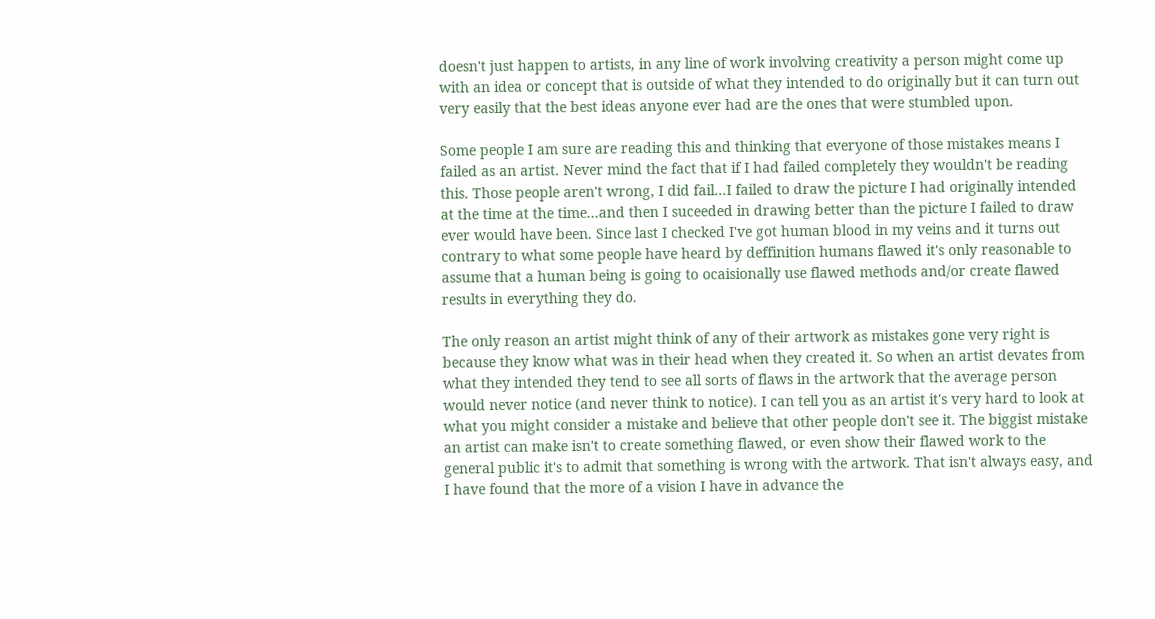doesn't just happen to artists, in any line of work involving creativity a person might come up with an idea or concept that is outside of what they intended to do originally but it can turn out very easily that the best ideas anyone ever had are the ones that were stumbled upon.

Some people I am sure are reading this and thinking that everyone of those mistakes means I failed as an artist. Never mind the fact that if I had failed completely they wouldn't be reading this. Those people aren't wrong, I did fail...I failed to draw the picture I had originally intended at the time at the time...and then I suceeded in drawing better than the picture I failed to draw ever would have been. Since last I checked I've got human blood in my veins and it turns out contrary to what some people have heard by deffinition humans flawed it's only reasonable to assume that a human being is going to ocaisionally use flawed methods and/or create flawed results in everything they do.

The only reason an artist might think of any of their artwork as mistakes gone very right is because they know what was in their head when they created it. So when an artist devates from what they intended they tend to see all sorts of flaws in the artwork that the average person would never notice (and never think to notice). I can tell you as an artist it's very hard to look at what you might consider a mistake and believe that other people don't see it. The biggist mistake an artist can make isn't to create something flawed, or even show their flawed work to the general public it's to admit that something is wrong with the artwork. That isn't always easy, and I have found that the more of a vision I have in advance the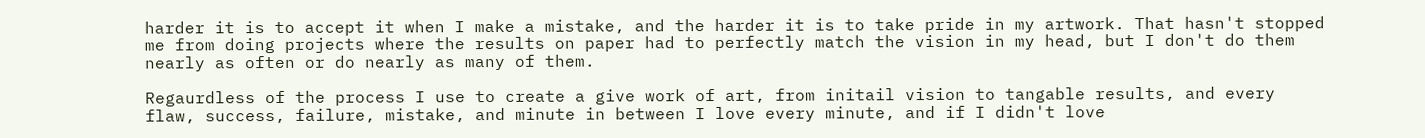harder it is to accept it when I make a mistake, and the harder it is to take pride in my artwork. That hasn't stopped me from doing projects where the results on paper had to perfectly match the vision in my head, but I don't do them nearly as often or do nearly as many of them.

Regaurdless of the process I use to create a give work of art, from initail vision to tangable results, and every flaw, success, failure, mistake, and minute in between I love every minute, and if I didn't love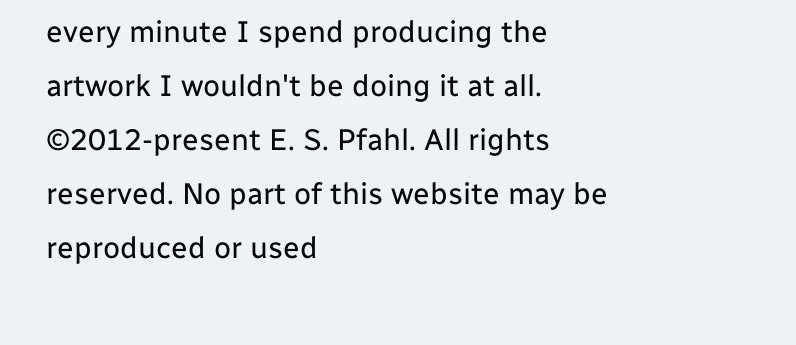every minute I spend producing the artwork I wouldn't be doing it at all.
©2012-present E. S. Pfahl. All rights reserved. No part of this website may be reproduced or used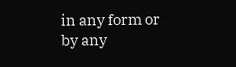in any form or by any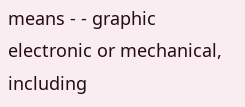means - - graphic electronic or mechanical, including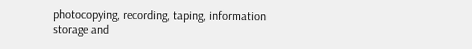photocopying, recording, taping, information storage and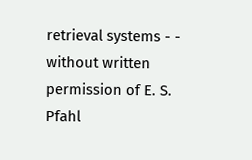retrieval systems - - without written permission of E. S. Pfahl